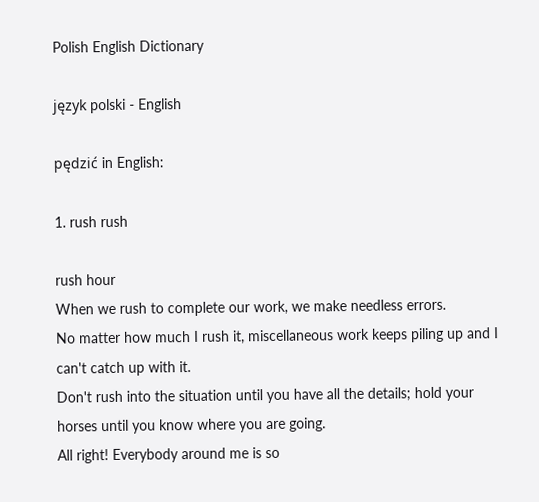Polish English Dictionary

język polski - English

pędzić in English:

1. rush rush

rush hour
When we rush to complete our work, we make needless errors.
No matter how much I rush it, miscellaneous work keeps piling up and I can't catch up with it.
Don't rush into the situation until you have all the details; hold your horses until you know where you are going.
All right! Everybody around me is so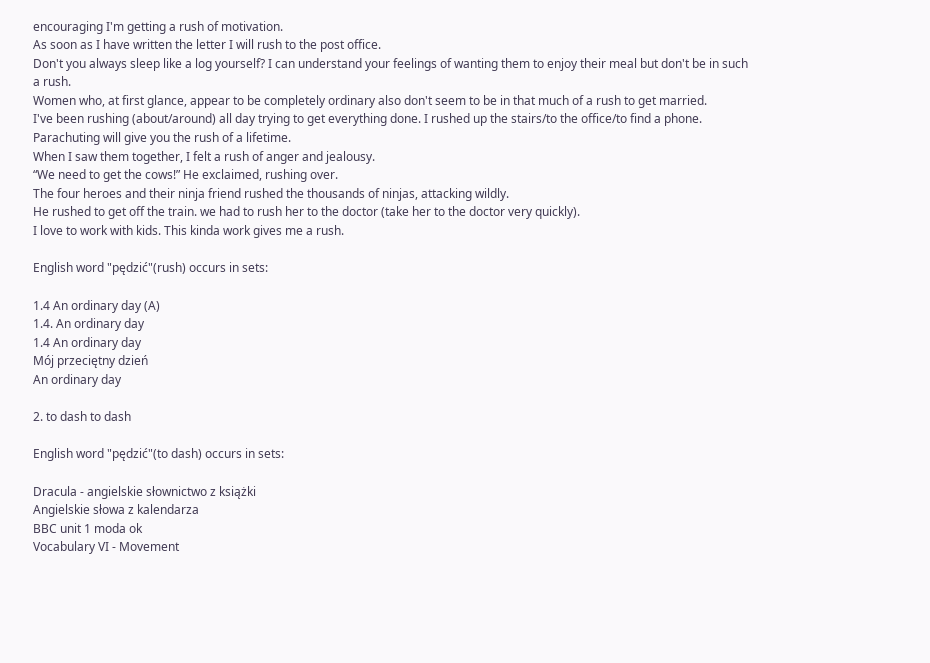encouraging I'm getting a rush of motivation.
As soon as I have written the letter I will rush to the post office.
Don't you always sleep like a log yourself? I can understand your feelings of wanting them to enjoy their meal but don't be in such a rush.
Women who, at first glance, appear to be completely ordinary also don't seem to be in that much of a rush to get married.
I've been rushing (about/around) all day trying to get everything done. I rushed up the stairs/to the office/to find a phone.
Parachuting will give you the rush of a lifetime.
When I saw them together, I felt a rush of anger and jealousy.
“We need to get the cows!” He exclaimed, rushing over.
The four heroes and their ninja friend rushed the thousands of ninjas, attacking wildly.
He rushed to get off the train. we had to rush her to the doctor (take her to the doctor very quickly).
I love to work with kids. This kinda work gives me a rush.

English word "pędzić"(rush) occurs in sets:

1.4 An ordinary day (A)
1.4. An ordinary day
1.4 An ordinary day
Mój przeciętny dzień
An ordinary day

2. to dash to dash

English word "pędzić"(to dash) occurs in sets:

Dracula - angielskie słownictwo z książki
Angielskie słowa z kalendarza
BBC unit 1 moda ok
Vocabulary VI - Movement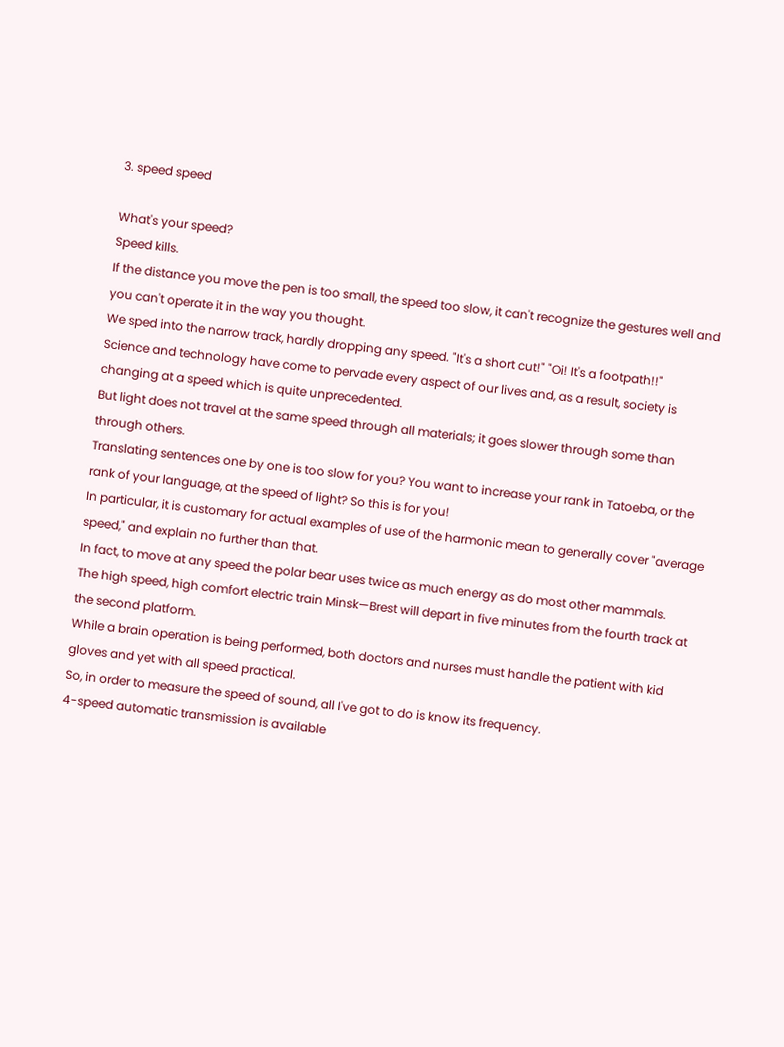3. speed speed

What's your speed?
Speed kills.
If the distance you move the pen is too small, the speed too slow, it can't recognize the gestures well and you can't operate it in the way you thought.
We sped into the narrow track, hardly dropping any speed. "It's a short cut!" "Oi! It's a footpath!!"
Science and technology have come to pervade every aspect of our lives and, as a result, society is changing at a speed which is quite unprecedented.
But light does not travel at the same speed through all materials; it goes slower through some than through others.
Translating sentences one by one is too slow for you? You want to increase your rank in Tatoeba, or the rank of your language, at the speed of light? So this is for you!
In particular, it is customary for actual examples of use of the harmonic mean to generally cover "average speed," and explain no further than that.
In fact, to move at any speed the polar bear uses twice as much energy as do most other mammals.
The high speed, high comfort electric train Minsk—Brest will depart in five minutes from the fourth track at the second platform.
While a brain operation is being performed, both doctors and nurses must handle the patient with kid gloves and yet with all speed practical.
So, in order to measure the speed of sound, all I've got to do is know its frequency.
4-speed automatic transmission is available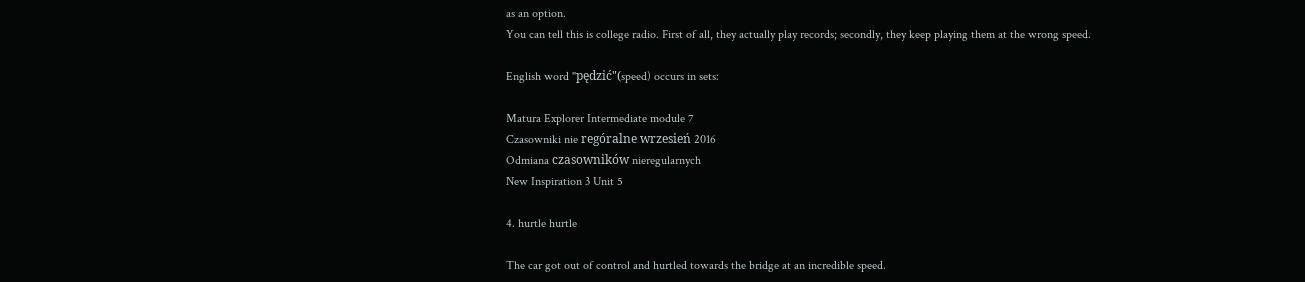as an option.
You can tell this is college radio. First of all, they actually play records; secondly, they keep playing them at the wrong speed.

English word "pędzić"(speed) occurs in sets:

Matura Explorer Intermediate module 7
Czasowniki nie regóralne wrzesień 2016
Odmiana czasowników nieregularnych
New Inspiration 3 Unit 5

4. hurtle hurtle

The car got out of control and hurtled towards the bridge at an incredible speed.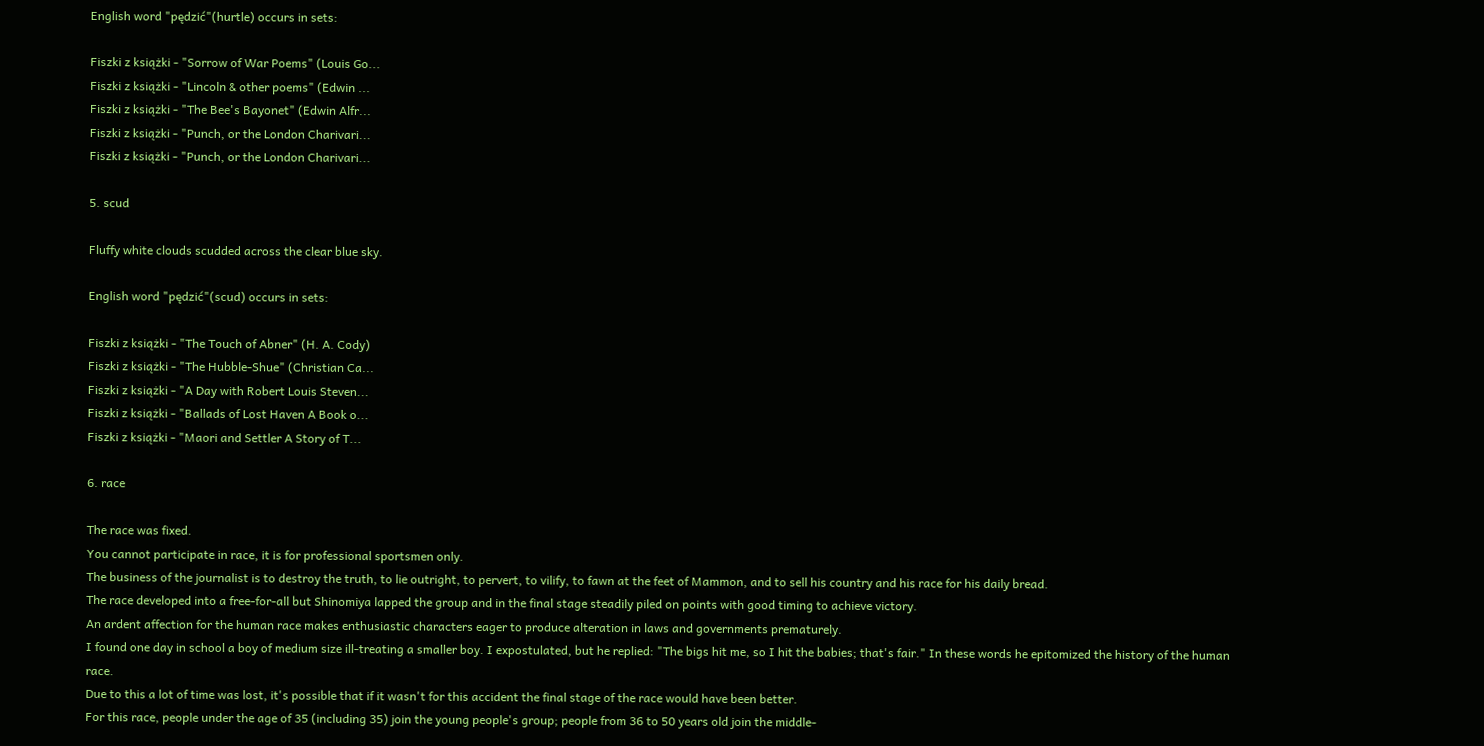English word "pędzić"(hurtle) occurs in sets:

Fiszki z książki - "Sorrow of War Poems" (Louis Go...
Fiszki z książki - "Lincoln & other poems" (Edwin ...
Fiszki z książki - "The Bee's Bayonet" (Edwin Alfr...
Fiszki z książki - "Punch, or the London Charivari...
Fiszki z książki - "Punch, or the London Charivari...

5. scud

Fluffy white clouds scudded across the clear blue sky.

English word "pędzić"(scud) occurs in sets:

Fiszki z książki - "The Touch of Abner" (H. A. Cody)
Fiszki z książki - "The Hubble-Shue" (Christian Ca...
Fiszki z książki - "A Day with Robert Louis Steven...
Fiszki z książki - "Ballads of Lost Haven A Book o...
Fiszki z książki - "Maori and Settler A Story of T...

6. race

The race was fixed.
You cannot participate in race, it is for professional sportsmen only.
The business of the journalist is to destroy the truth, to lie outright, to pervert, to vilify, to fawn at the feet of Mammon, and to sell his country and his race for his daily bread.
The race developed into a free-for-all but Shinomiya lapped the group and in the final stage steadily piled on points with good timing to achieve victory.
An ardent affection for the human race makes enthusiastic characters eager to produce alteration in laws and governments prematurely.
I found one day in school a boy of medium size ill-treating a smaller boy. I expostulated, but he replied: "The bigs hit me, so I hit the babies; that's fair." In these words he epitomized the history of the human race.
Due to this a lot of time was lost, it's possible that if it wasn't for this accident the final stage of the race would have been better.
For this race, people under the age of 35 (including 35) join the young people's group; people from 36 to 50 years old join the middle-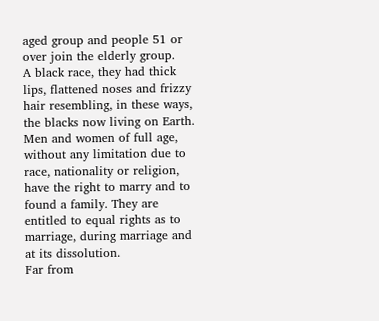aged group and people 51 or over join the elderly group.
A black race, they had thick lips, flattened noses and frizzy hair resembling, in these ways, the blacks now living on Earth.
Men and women of full age, without any limitation due to race, nationality or religion, have the right to marry and to found a family. They are entitled to equal rights as to marriage, during marriage and at its dissolution.
Far from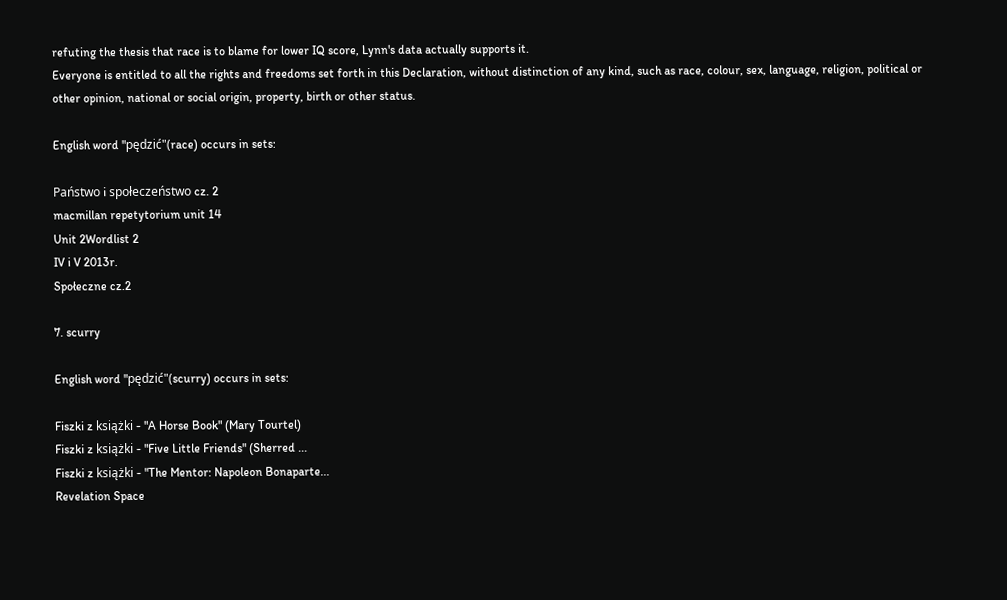refuting the thesis that race is to blame for lower IQ score, Lynn's data actually supports it.
Everyone is entitled to all the rights and freedoms set forth in this Declaration, without distinction of any kind, such as race, colour, sex, language, religion, political or other opinion, national or social origin, property, birth or other status.

English word "pędzić"(race) occurs in sets:

Państwo i społeczeństwo cz. 2
macmillan repetytorium unit 14
Unit 2Wordlist 2
IV i V 2013r.
Społeczne cz.2

7. scurry

English word "pędzić"(scurry) occurs in sets:

Fiszki z książki - "A Horse Book" (Mary Tourtel)
Fiszki z książki - "Five Little Friends" (Sherred ...
Fiszki z książki - "The Mentor: Napoleon Bonaparte...
Revelation Space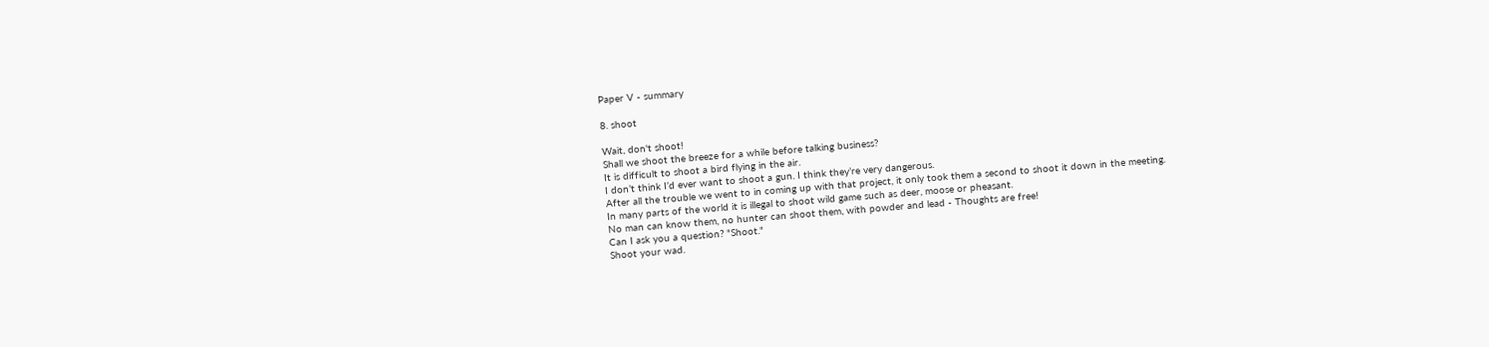Paper V - summary

8. shoot

Wait, don't shoot!
Shall we shoot the breeze for a while before talking business?
It is difficult to shoot a bird flying in the air.
I don’t think I’d ever want to shoot a gun. I think they’re very dangerous.
After all the trouble we went to in coming up with that project, it only took them a second to shoot it down in the meeting.
In many parts of the world it is illegal to shoot wild game such as deer, moose or pheasant.
No man can know them, no hunter can shoot them, with powder and lead - Thoughts are free!
Can I ask you a question? "Shoot."
Shoot your wad.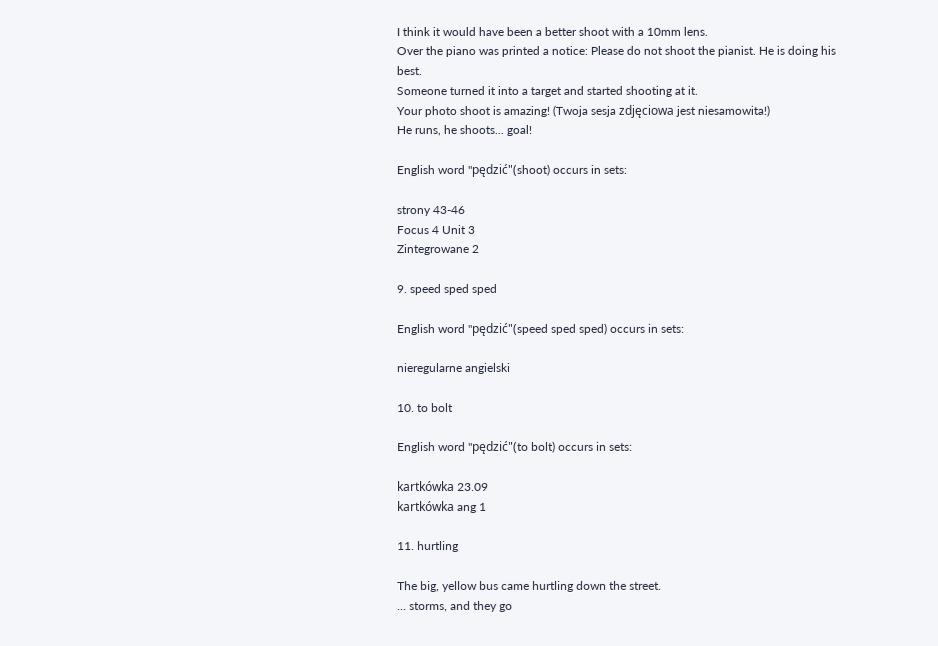I think it would have been a better shoot with a 10mm lens.
Over the piano was printed a notice: Please do not shoot the pianist. He is doing his best.
Someone turned it into a target and started shooting at it.
Your photo shoot is amazing! (Twoja sesja zdjęciowa jest niesamowita!)
He runs, he shoots... goal!

English word "pędzić"(shoot) occurs in sets:

strony 43-46
Focus 4 Unit 3
Zintegrowane 2

9. speed sped sped

English word "pędzić"(speed sped sped) occurs in sets:

nieregularne angielski

10. to bolt

English word "pędzić"(to bolt) occurs in sets:

kartkówka 23.09
kartkówka ang 1

11. hurtling

The big, yellow bus came hurtling down the street.
... storms, and they go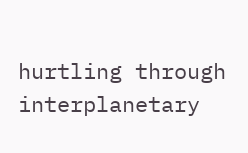hurtling through interplanetary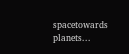spacetowards planets...